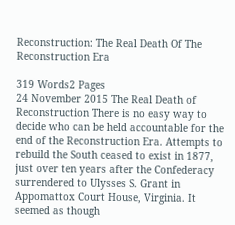Reconstruction: The Real Death Of The Reconstruction Era

319 Words2 Pages
24 November 2015 The Real Death of Reconstruction There is no easy way to decide who can be held accountable for the end of the Reconstruction Era. Attempts to rebuild the South ceased to exist in 1877, just over ten years after the Confederacy surrendered to Ulysses S. Grant in Appomattox Court House, Virginia. It seemed as though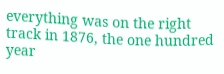everything was on the right track in 1876, the one hundred year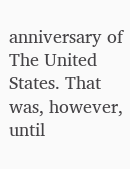anniversary of The United States. That was, however, until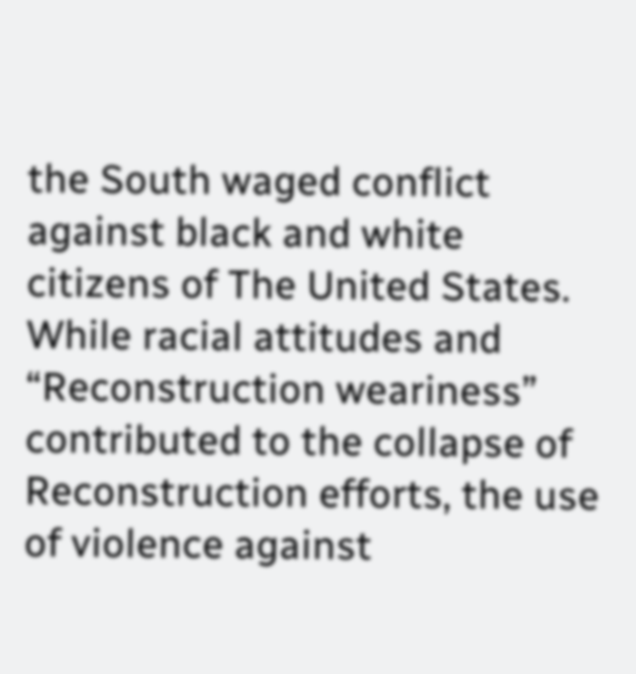the South waged conflict against black and white citizens of The United States. While racial attitudes and “Reconstruction weariness” contributed to the collapse of Reconstruction efforts, the use of violence against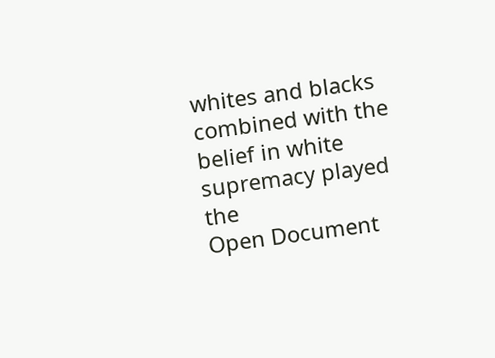whites and blacks combined with the belief in white supremacy played the
Open Document